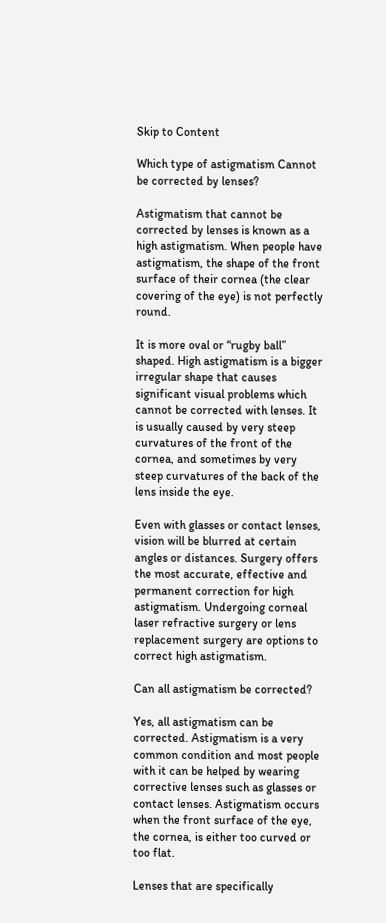Skip to Content

Which type of astigmatism Cannot be corrected by lenses?

Astigmatism that cannot be corrected by lenses is known as a high astigmatism. When people have astigmatism, the shape of the front surface of their cornea (the clear covering of the eye) is not perfectly round.

It is more oval or “rugby ball” shaped. High astigmatism is a bigger irregular shape that causes significant visual problems which cannot be corrected with lenses. It is usually caused by very steep curvatures of the front of the cornea, and sometimes by very steep curvatures of the back of the lens inside the eye.

Even with glasses or contact lenses, vision will be blurred at certain angles or distances. Surgery offers the most accurate, effective and permanent correction for high astigmatism. Undergoing corneal laser refractive surgery or lens replacement surgery are options to correct high astigmatism.

Can all astigmatism be corrected?

Yes, all astigmatism can be corrected. Astigmatism is a very common condition and most people with it can be helped by wearing corrective lenses such as glasses or contact lenses. Astigmatism occurs when the front surface of the eye, the cornea, is either too curved or too flat.

Lenses that are specifically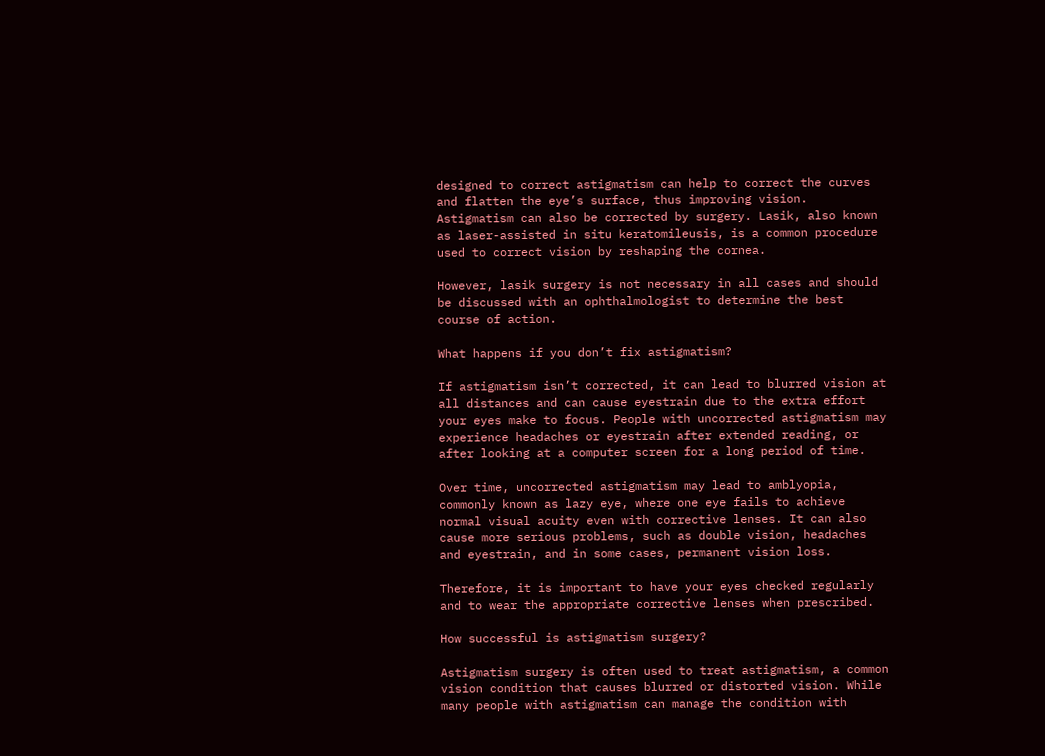designed to correct astigmatism can help to correct the curves and flatten the eye’s surface, thus improving vision. Astigmatism can also be corrected by surgery. Lasik, also known as laser-assisted in situ keratomileusis, is a common procedure used to correct vision by reshaping the cornea.

However, lasik surgery is not necessary in all cases and should be discussed with an ophthalmologist to determine the best course of action.

What happens if you don’t fix astigmatism?

If astigmatism isn’t corrected, it can lead to blurred vision at all distances and can cause eyestrain due to the extra effort your eyes make to focus. People with uncorrected astigmatism may experience headaches or eyestrain after extended reading, or after looking at a computer screen for a long period of time.

Over time, uncorrected astigmatism may lead to amblyopia, commonly known as lazy eye, where one eye fails to achieve normal visual acuity even with corrective lenses. It can also cause more serious problems, such as double vision, headaches and eyestrain, and in some cases, permanent vision loss.

Therefore, it is important to have your eyes checked regularly and to wear the appropriate corrective lenses when prescribed.

How successful is astigmatism surgery?

Astigmatism surgery is often used to treat astigmatism, a common vision condition that causes blurred or distorted vision. While many people with astigmatism can manage the condition with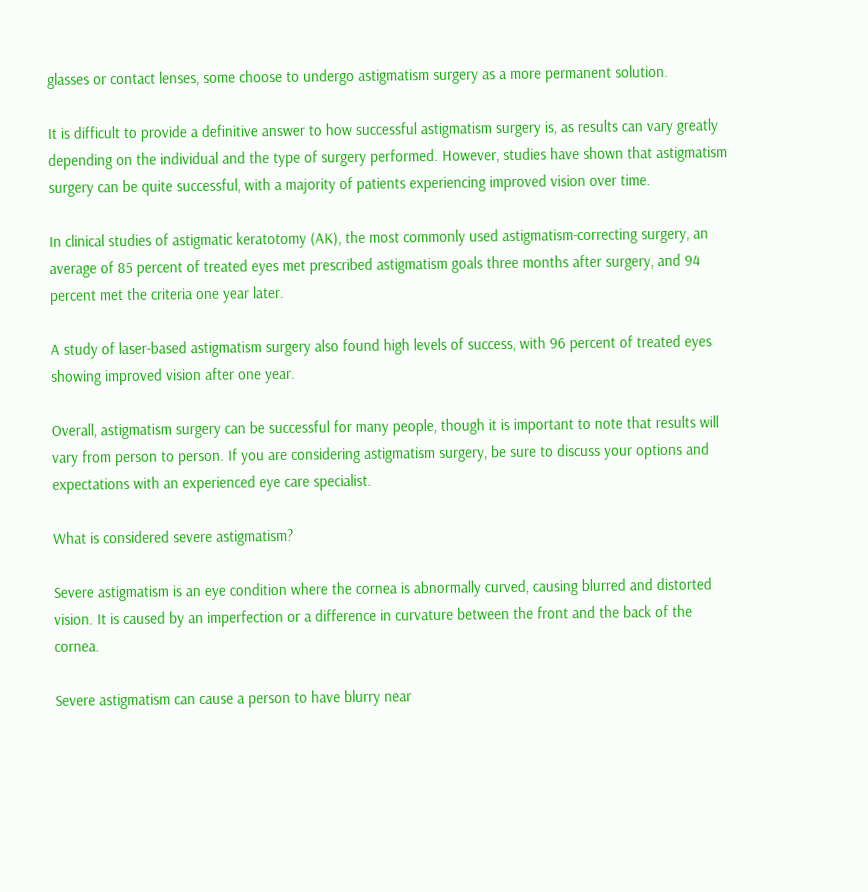glasses or contact lenses, some choose to undergo astigmatism surgery as a more permanent solution.

It is difficult to provide a definitive answer to how successful astigmatism surgery is, as results can vary greatly depending on the individual and the type of surgery performed. However, studies have shown that astigmatism surgery can be quite successful, with a majority of patients experiencing improved vision over time.

In clinical studies of astigmatic keratotomy (AK), the most commonly used astigmatism-correcting surgery, an average of 85 percent of treated eyes met prescribed astigmatism goals three months after surgery, and 94 percent met the criteria one year later.

A study of laser-based astigmatism surgery also found high levels of success, with 96 percent of treated eyes showing improved vision after one year.

Overall, astigmatism surgery can be successful for many people, though it is important to note that results will vary from person to person. If you are considering astigmatism surgery, be sure to discuss your options and expectations with an experienced eye care specialist.

What is considered severe astigmatism?

Severe astigmatism is an eye condition where the cornea is abnormally curved, causing blurred and distorted vision. It is caused by an imperfection or a difference in curvature between the front and the back of the cornea.

Severe astigmatism can cause a person to have blurry near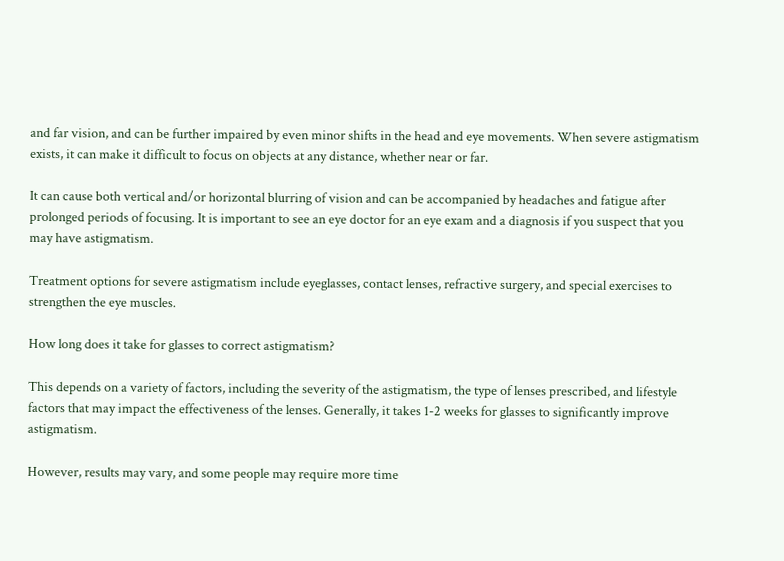and far vision, and can be further impaired by even minor shifts in the head and eye movements. When severe astigmatism exists, it can make it difficult to focus on objects at any distance, whether near or far.

It can cause both vertical and/or horizontal blurring of vision and can be accompanied by headaches and fatigue after prolonged periods of focusing. It is important to see an eye doctor for an eye exam and a diagnosis if you suspect that you may have astigmatism.

Treatment options for severe astigmatism include eyeglasses, contact lenses, refractive surgery, and special exercises to strengthen the eye muscles.

How long does it take for glasses to correct astigmatism?

This depends on a variety of factors, including the severity of the astigmatism, the type of lenses prescribed, and lifestyle factors that may impact the effectiveness of the lenses. Generally, it takes 1-2 weeks for glasses to significantly improve astigmatism.

However, results may vary, and some people may require more time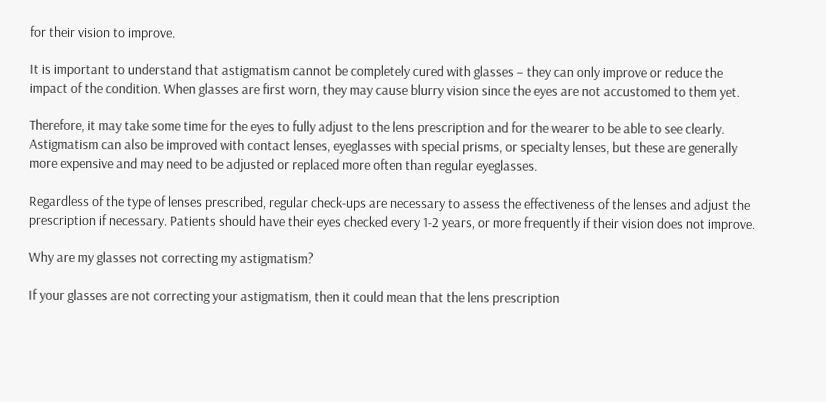for their vision to improve.

It is important to understand that astigmatism cannot be completely cured with glasses – they can only improve or reduce the impact of the condition. When glasses are first worn, they may cause blurry vision since the eyes are not accustomed to them yet.

Therefore, it may take some time for the eyes to fully adjust to the lens prescription and for the wearer to be able to see clearly. Astigmatism can also be improved with contact lenses, eyeglasses with special prisms, or specialty lenses, but these are generally more expensive and may need to be adjusted or replaced more often than regular eyeglasses.

Regardless of the type of lenses prescribed, regular check-ups are necessary to assess the effectiveness of the lenses and adjust the prescription if necessary. Patients should have their eyes checked every 1-2 years, or more frequently if their vision does not improve.

Why are my glasses not correcting my astigmatism?

If your glasses are not correcting your astigmatism, then it could mean that the lens prescription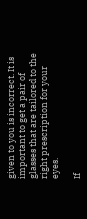given to you is incorrect. It is important to get a pair of glasses that are tailored to the right prescription for your eyes.

If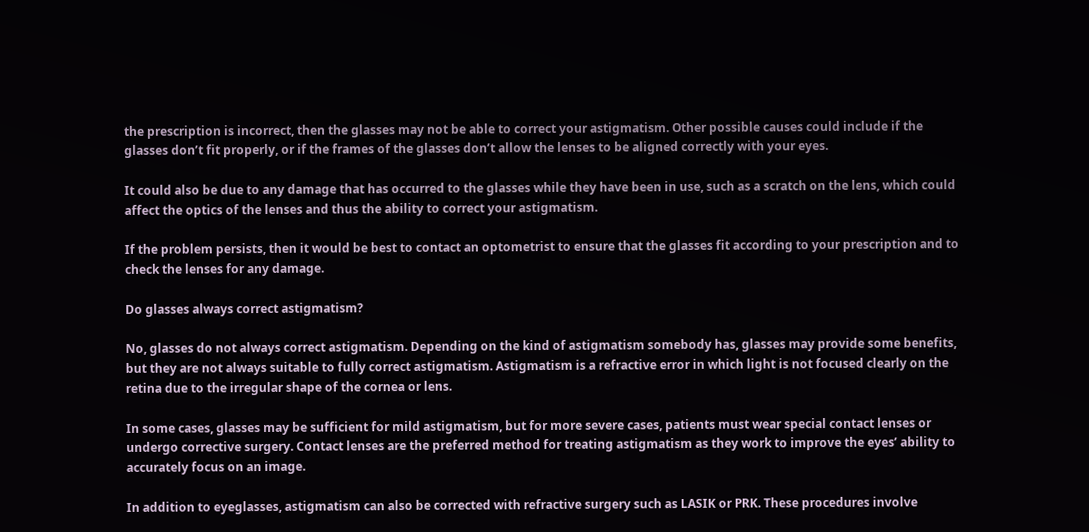the prescription is incorrect, then the glasses may not be able to correct your astigmatism. Other possible causes could include if the glasses don’t fit properly, or if the frames of the glasses don’t allow the lenses to be aligned correctly with your eyes.

It could also be due to any damage that has occurred to the glasses while they have been in use, such as a scratch on the lens, which could affect the optics of the lenses and thus the ability to correct your astigmatism.

If the problem persists, then it would be best to contact an optometrist to ensure that the glasses fit according to your prescription and to check the lenses for any damage.

Do glasses always correct astigmatism?

No, glasses do not always correct astigmatism. Depending on the kind of astigmatism somebody has, glasses may provide some benefits, but they are not always suitable to fully correct astigmatism. Astigmatism is a refractive error in which light is not focused clearly on the retina due to the irregular shape of the cornea or lens.

In some cases, glasses may be sufficient for mild astigmatism, but for more severe cases, patients must wear special contact lenses or undergo corrective surgery. Contact lenses are the preferred method for treating astigmatism as they work to improve the eyes’ ability to accurately focus on an image.

In addition to eyeglasses, astigmatism can also be corrected with refractive surgery such as LASIK or PRK. These procedures involve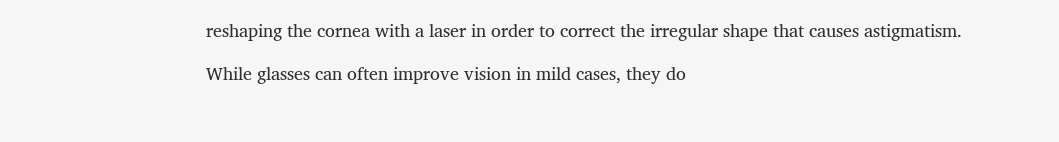reshaping the cornea with a laser in order to correct the irregular shape that causes astigmatism.

While glasses can often improve vision in mild cases, they do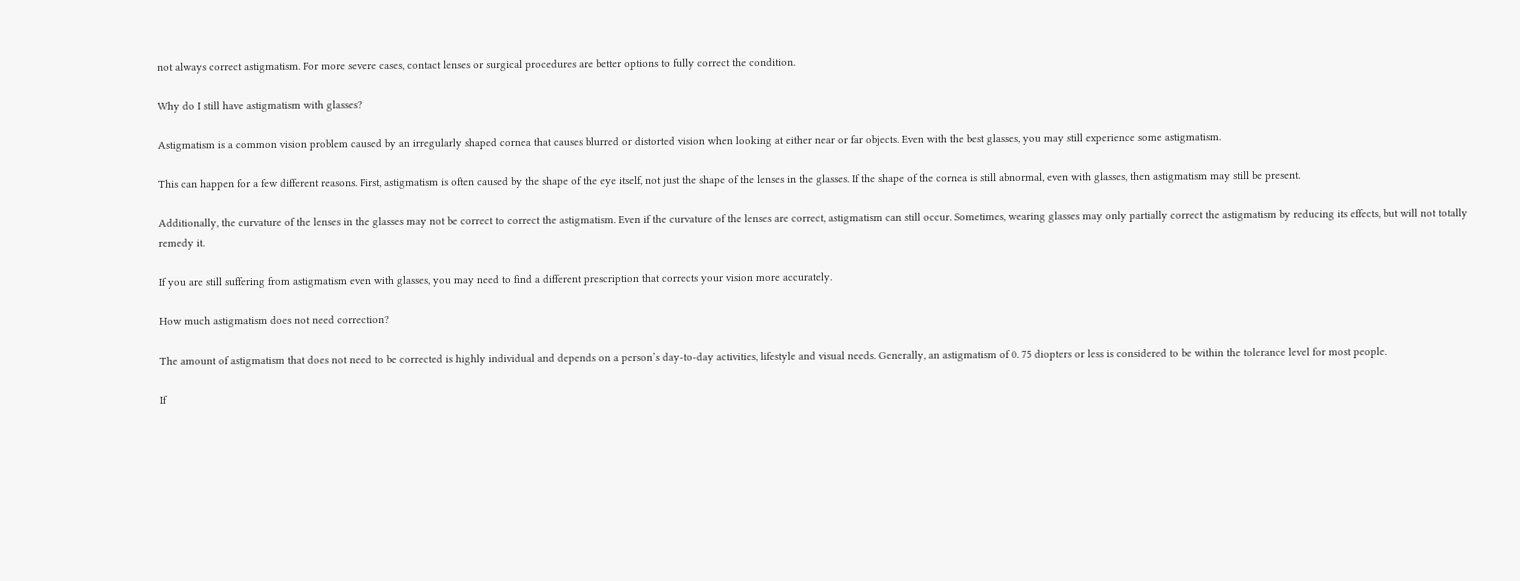not always correct astigmatism. For more severe cases, contact lenses or surgical procedures are better options to fully correct the condition.

Why do I still have astigmatism with glasses?

Astigmatism is a common vision problem caused by an irregularly shaped cornea that causes blurred or distorted vision when looking at either near or far objects. Even with the best glasses, you may still experience some astigmatism.

This can happen for a few different reasons. First, astigmatism is often caused by the shape of the eye itself, not just the shape of the lenses in the glasses. If the shape of the cornea is still abnormal, even with glasses, then astigmatism may still be present.

Additionally, the curvature of the lenses in the glasses may not be correct to correct the astigmatism. Even if the curvature of the lenses are correct, astigmatism can still occur. Sometimes, wearing glasses may only partially correct the astigmatism by reducing its effects, but will not totally remedy it.

If you are still suffering from astigmatism even with glasses, you may need to find a different prescription that corrects your vision more accurately.

How much astigmatism does not need correction?

The amount of astigmatism that does not need to be corrected is highly individual and depends on a person’s day-to-day activities, lifestyle and visual needs. Generally, an astigmatism of 0. 75 diopters or less is considered to be within the tolerance level for most people.

If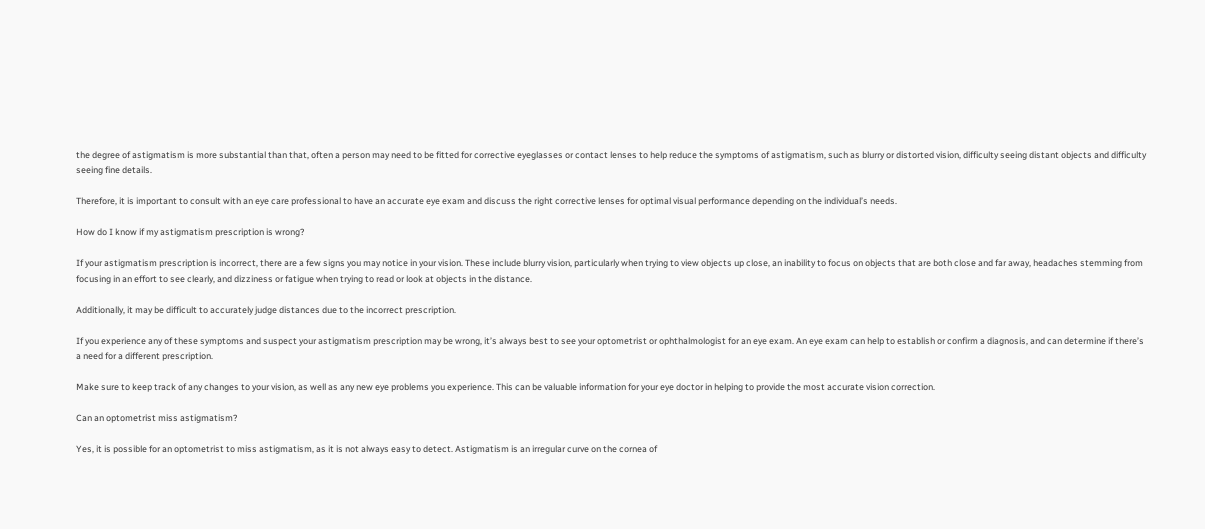the degree of astigmatism is more substantial than that, often a person may need to be fitted for corrective eyeglasses or contact lenses to help reduce the symptoms of astigmatism, such as blurry or distorted vision, difficulty seeing distant objects and difficulty seeing fine details.

Therefore, it is important to consult with an eye care professional to have an accurate eye exam and discuss the right corrective lenses for optimal visual performance depending on the individual’s needs.

How do I know if my astigmatism prescription is wrong?

If your astigmatism prescription is incorrect, there are a few signs you may notice in your vision. These include blurry vision, particularly when trying to view objects up close, an inability to focus on objects that are both close and far away, headaches stemming from focusing in an effort to see clearly, and dizziness or fatigue when trying to read or look at objects in the distance.

Additionally, it may be difficult to accurately judge distances due to the incorrect prescription.

If you experience any of these symptoms and suspect your astigmatism prescription may be wrong, it’s always best to see your optometrist or ophthalmologist for an eye exam. An eye exam can help to establish or confirm a diagnosis, and can determine if there’s a need for a different prescription.

Make sure to keep track of any changes to your vision, as well as any new eye problems you experience. This can be valuable information for your eye doctor in helping to provide the most accurate vision correction.

Can an optometrist miss astigmatism?

Yes, it is possible for an optometrist to miss astigmatism, as it is not always easy to detect. Astigmatism is an irregular curve on the cornea of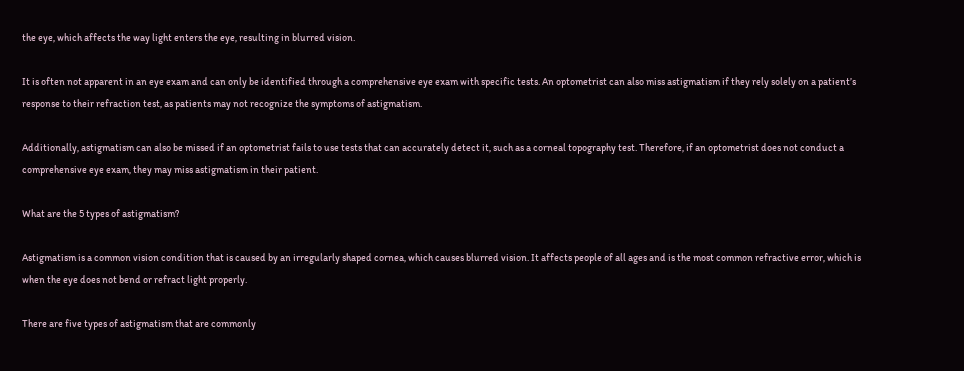the eye, which affects the way light enters the eye, resulting in blurred vision.

It is often not apparent in an eye exam and can only be identified through a comprehensive eye exam with specific tests. An optometrist can also miss astigmatism if they rely solely on a patient’s response to their refraction test, as patients may not recognize the symptoms of astigmatism.

Additionally, astigmatism can also be missed if an optometrist fails to use tests that can accurately detect it, such as a corneal topography test. Therefore, if an optometrist does not conduct a comprehensive eye exam, they may miss astigmatism in their patient.

What are the 5 types of astigmatism?

Astigmatism is a common vision condition that is caused by an irregularly shaped cornea, which causes blurred vision. It affects people of all ages and is the most common refractive error, which is when the eye does not bend or refract light properly.

There are five types of astigmatism that are commonly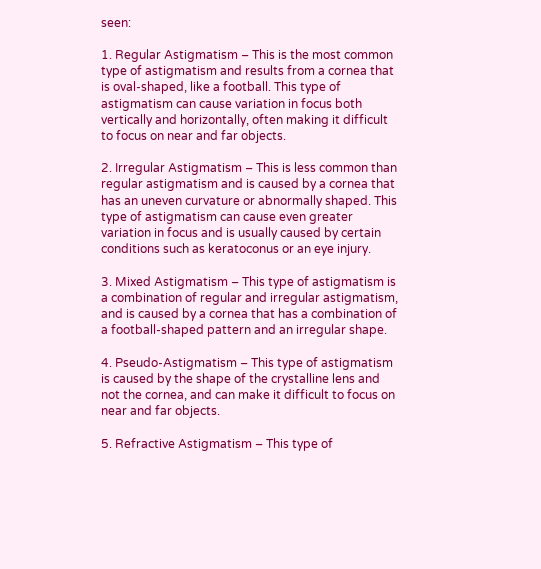seen:

1. Regular Astigmatism – This is the most common type of astigmatism and results from a cornea that is oval-shaped, like a football. This type of astigmatism can cause variation in focus both vertically and horizontally, often making it difficult to focus on near and far objects.

2. Irregular Astigmatism – This is less common than regular astigmatism and is caused by a cornea that has an uneven curvature or abnormally shaped. This type of astigmatism can cause even greater variation in focus and is usually caused by certain conditions such as keratoconus or an eye injury.

3. Mixed Astigmatism – This type of astigmatism is a combination of regular and irregular astigmatism, and is caused by a cornea that has a combination of a football-shaped pattern and an irregular shape.

4. Pseudo-Astigmatism – This type of astigmatism is caused by the shape of the crystalline lens and not the cornea, and can make it difficult to focus on near and far objects.

5. Refractive Astigmatism – This type of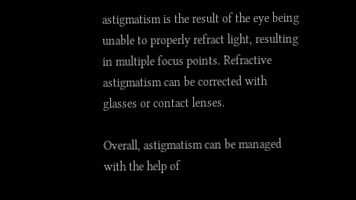astigmatism is the result of the eye being unable to properly refract light, resulting in multiple focus points. Refractive astigmatism can be corrected with glasses or contact lenses.

Overall, astigmatism can be managed with the help of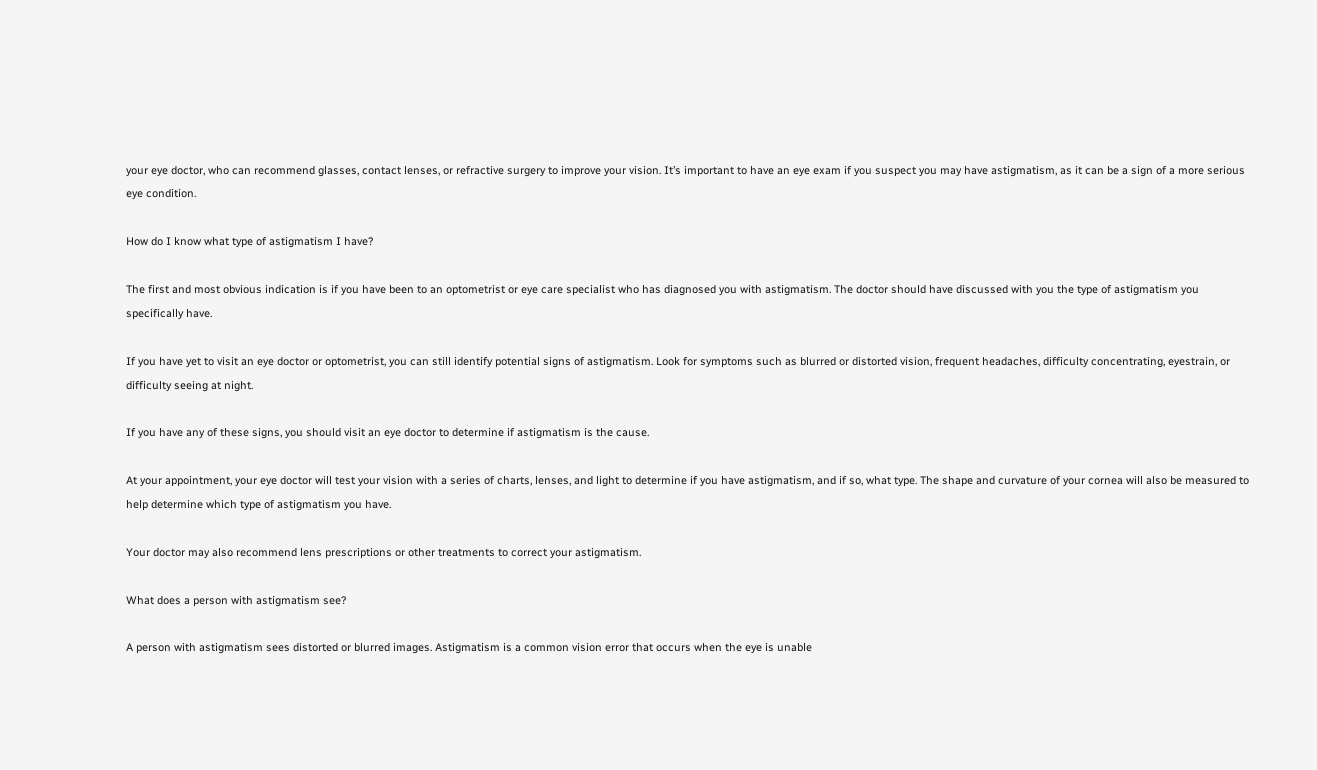your eye doctor, who can recommend glasses, contact lenses, or refractive surgery to improve your vision. It’s important to have an eye exam if you suspect you may have astigmatism, as it can be a sign of a more serious eye condition.

How do I know what type of astigmatism I have?

The first and most obvious indication is if you have been to an optometrist or eye care specialist who has diagnosed you with astigmatism. The doctor should have discussed with you the type of astigmatism you specifically have.

If you have yet to visit an eye doctor or optometrist, you can still identify potential signs of astigmatism. Look for symptoms such as blurred or distorted vision, frequent headaches, difficulty concentrating, eyestrain, or difficulty seeing at night.

If you have any of these signs, you should visit an eye doctor to determine if astigmatism is the cause.

At your appointment, your eye doctor will test your vision with a series of charts, lenses, and light to determine if you have astigmatism, and if so, what type. The shape and curvature of your cornea will also be measured to help determine which type of astigmatism you have.

Your doctor may also recommend lens prescriptions or other treatments to correct your astigmatism.

What does a person with astigmatism see?

A person with astigmatism sees distorted or blurred images. Astigmatism is a common vision error that occurs when the eye is unable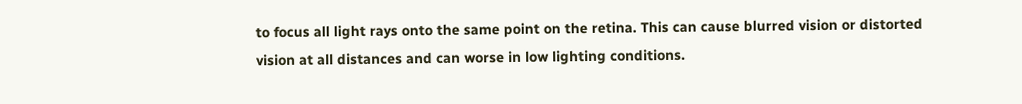to focus all light rays onto the same point on the retina. This can cause blurred vision or distorted vision at all distances and can worse in low lighting conditions.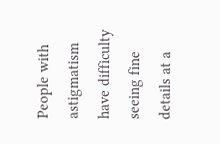People with astigmatism have difficulty seeing fine details at a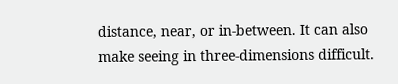distance, near, or in-between. It can also make seeing in three-dimensions difficult.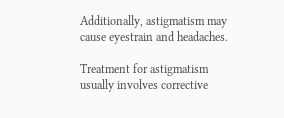Additionally, astigmatism may cause eyestrain and headaches.

Treatment for astigmatism usually involves corrective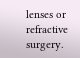lenses or refractive surgery.